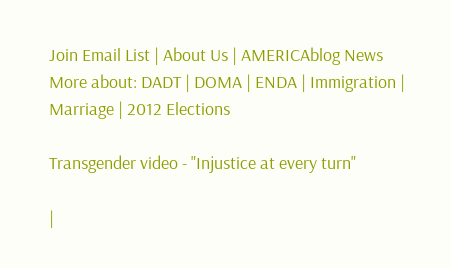Join Email List | About Us | AMERICAblog News
More about: DADT | DOMA | ENDA | Immigration | Marriage | 2012 Elections

Transgender video - "Injustice at every turn"

|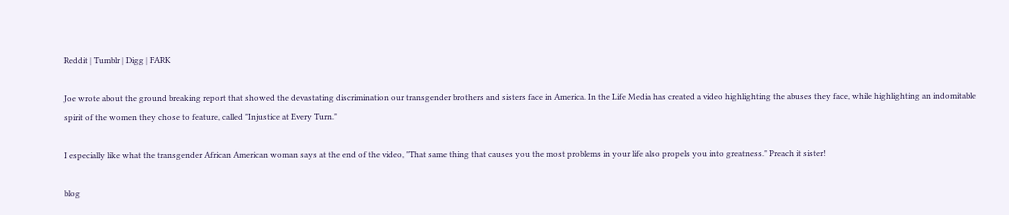Reddit | Tumblr | Digg | FARK

Joe wrote about the ground breaking report that showed the devastating discrimination our transgender brothers and sisters face in America. In the Life Media has created a video highlighting the abuses they face, while highlighting an indomitable spirit of the women they chose to feature, called "Injustice at Every Turn."

I especially like what the transgender African American woman says at the end of the video, "That same thing that causes you the most problems in your life also propels you into greatness." Preach it sister!

blog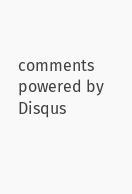comments powered by Disqus